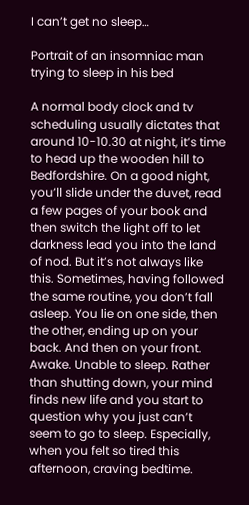I can’t get no sleep…

Portrait of an insomniac man trying to sleep in his bed

A normal body clock and tv scheduling usually dictates that around 10-10.30 at night, it’s time to head up the wooden hill to Bedfordshire. On a good night, you’ll slide under the duvet, read a few pages of your book and then switch the light off to let darkness lead you into the land of nod. But it’s not always like this. Sometimes, having followed the same routine, you don’t fall asleep. You lie on one side, then the other, ending up on your back. And then on your front. Awake. Unable to sleep. Rather than shutting down, your mind finds new life and you start to question why you just can’t seem to go to sleep. Especially, when you felt so tired this afternoon, craving bedtime.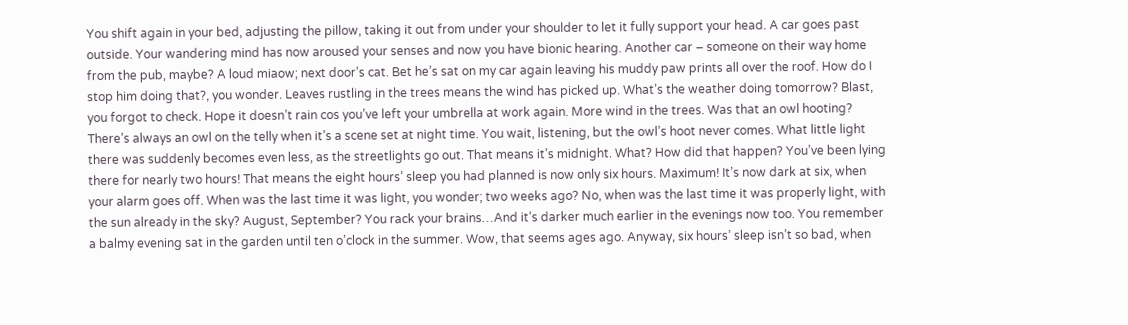You shift again in your bed, adjusting the pillow, taking it out from under your shoulder to let it fully support your head. A car goes past outside. Your wandering mind has now aroused your senses and now you have bionic hearing. Another car – someone on their way home from the pub, maybe? A loud miaow; next door’s cat. Bet he’s sat on my car again leaving his muddy paw prints all over the roof. How do I stop him doing that?, you wonder. Leaves rustling in the trees means the wind has picked up. What’s the weather doing tomorrow? Blast, you forgot to check. Hope it doesn’t rain cos you’ve left your umbrella at work again. More wind in the trees. Was that an owl hooting? There’s always an owl on the telly when it’s a scene set at night time. You wait, listening, but the owl’s hoot never comes. What little light there was suddenly becomes even less, as the streetlights go out. That means it’s midnight. What? How did that happen? You’ve been lying there for nearly two hours! That means the eight hours’ sleep you had planned is now only six hours. Maximum! It’s now dark at six, when your alarm goes off. When was the last time it was light, you wonder; two weeks ago? No, when was the last time it was properly light, with the sun already in the sky? August, September? You rack your brains…And it’s darker much earlier in the evenings now too. You remember a balmy evening sat in the garden until ten o’clock in the summer. Wow, that seems ages ago. Anyway, six hours’ sleep isn’t so bad, when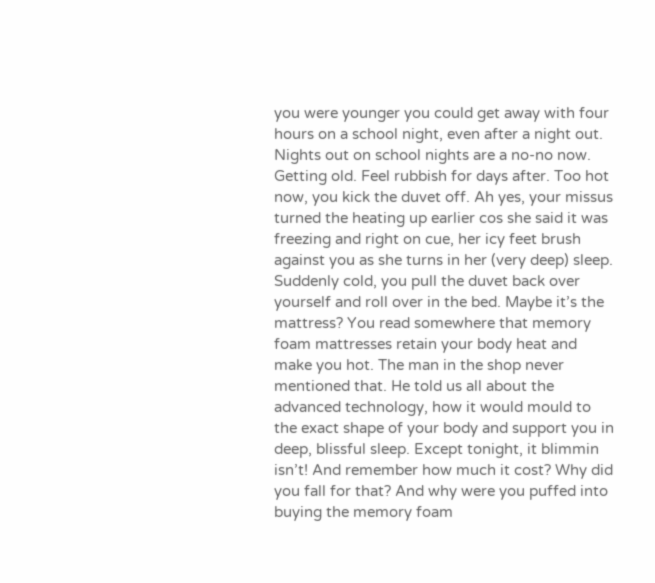you were younger you could get away with four hours on a school night, even after a night out. Nights out on school nights are a no-no now. Getting old. Feel rubbish for days after. Too hot now, you kick the duvet off. Ah yes, your missus turned the heating up earlier cos she said it was freezing and right on cue, her icy feet brush against you as she turns in her (very deep) sleep. Suddenly cold, you pull the duvet back over yourself and roll over in the bed. Maybe it’s the mattress? You read somewhere that memory foam mattresses retain your body heat and make you hot. The man in the shop never mentioned that. He told us all about the advanced technology, how it would mould to the exact shape of your body and support you in deep, blissful sleep. Except tonight, it blimmin isn’t! And remember how much it cost? Why did you fall for that? And why were you puffed into buying the memory foam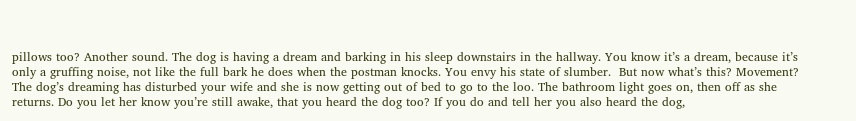pillows too? Another sound. The dog is having a dream and barking in his sleep downstairs in the hallway. You know it’s a dream, because it’s only a gruffing noise, not like the full bark he does when the postman knocks. You envy his state of slumber.  But now what’s this? Movement? The dog’s dreaming has disturbed your wife and she is now getting out of bed to go to the loo. The bathroom light goes on, then off as she returns. Do you let her know you’re still awake, that you heard the dog too? If you do and tell her you also heard the dog,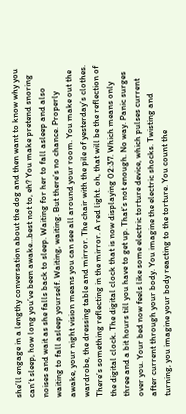she’ll engage in a lengthy conversation about the dog and then want to know why you can’t sleep, how long you’ve been awake…best not to, eh? You make pretend snoring noises and wait as she falls back to sleep. Waiting for her to fall asleep and also waiting to fall asleep yourself. Waiting, waiting. But there’s no chance. Properly awake, your night vision means you can see all around your room. You make out the wardrobe, the dressing table and mirror. The chair with the pile of yesterday’s clothes. There’s something reflecting in the mirror. A red light. oh, that will be the reflection of the digital clock. The digital clock that is now displaying 02:37. Which means only three and a bit hours till you have to get up. That’s not enough. No way. Panic surges over you. Your bed now feels like some electric torture device, which pulses current after current through your body. You imagine the electric shocks. Twisting and turning, you imagine your body reacting to the torture. You count the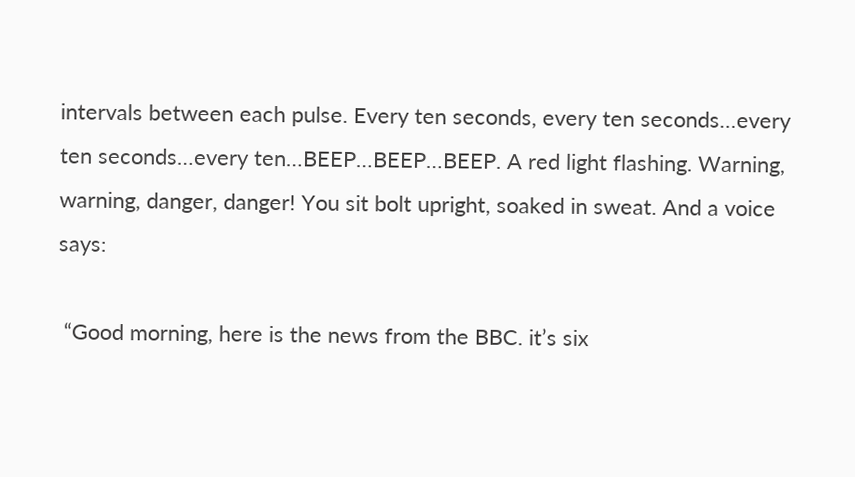intervals between each pulse. Every ten seconds, every ten seconds…every ten seconds…every ten…BEEP…BEEP…BEEP. A red light flashing. Warning, warning, danger, danger! You sit bolt upright, soaked in sweat. And a voice says:

 “Good morning, here is the news from the BBC. it’s six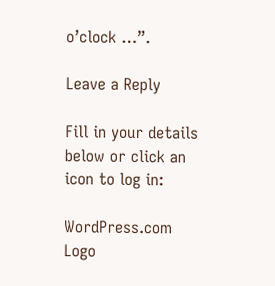o’clock …”.

Leave a Reply

Fill in your details below or click an icon to log in:

WordPress.com Logo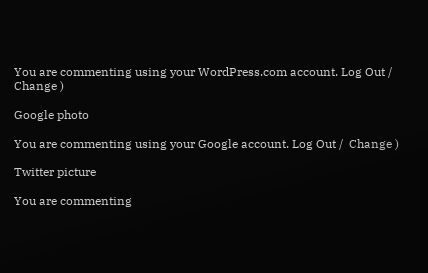You are commenting using your WordPress.com account. Log Out /  Change )

Google photo

You are commenting using your Google account. Log Out /  Change )

Twitter picture

You are commenting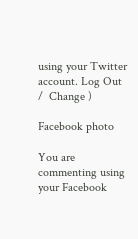using your Twitter account. Log Out /  Change )

Facebook photo

You are commenting using your Facebook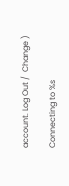account. Log Out /  Change )

Connecting to %s